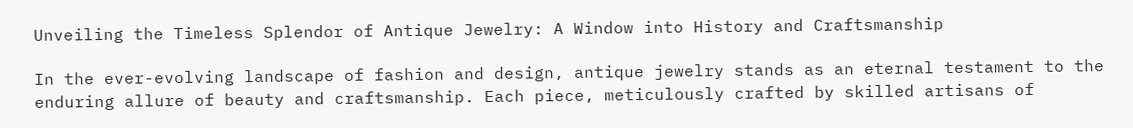Unveiling the Timeless Splendor of Antique Jewelry: A Window into History and Craftsmanship

In the ever-evolving landscape of fashion and design, antique jewelry stands as an eternal testament to the enduring allure of beauty and craftsmanship. Each piece, meticulously crafted by skilled artisans of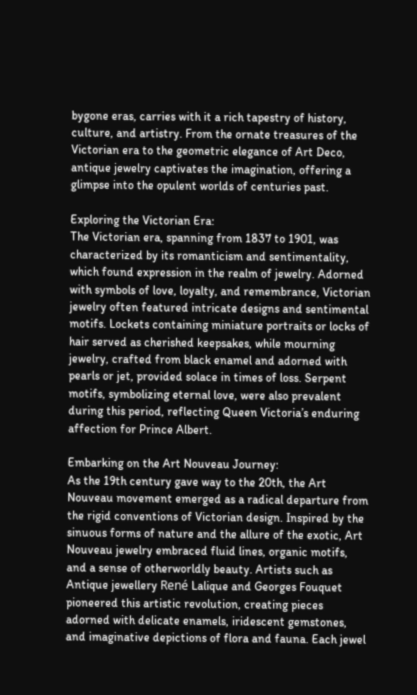bygone eras, carries with it a rich tapestry of history, culture, and artistry. From the ornate treasures of the Victorian era to the geometric elegance of Art Deco, antique jewelry captivates the imagination, offering a glimpse into the opulent worlds of centuries past.

Exploring the Victorian Era:
The Victorian era, spanning from 1837 to 1901, was characterized by its romanticism and sentimentality, which found expression in the realm of jewelry. Adorned with symbols of love, loyalty, and remembrance, Victorian jewelry often featured intricate designs and sentimental motifs. Lockets containing miniature portraits or locks of hair served as cherished keepsakes, while mourning jewelry, crafted from black enamel and adorned with pearls or jet, provided solace in times of loss. Serpent motifs, symbolizing eternal love, were also prevalent during this period, reflecting Queen Victoria’s enduring affection for Prince Albert.

Embarking on the Art Nouveau Journey:
As the 19th century gave way to the 20th, the Art Nouveau movement emerged as a radical departure from the rigid conventions of Victorian design. Inspired by the sinuous forms of nature and the allure of the exotic, Art Nouveau jewelry embraced fluid lines, organic motifs, and a sense of otherworldly beauty. Artists such as Antique jewellery René Lalique and Georges Fouquet pioneered this artistic revolution, creating pieces adorned with delicate enamels, iridescent gemstones, and imaginative depictions of flora and fauna. Each jewel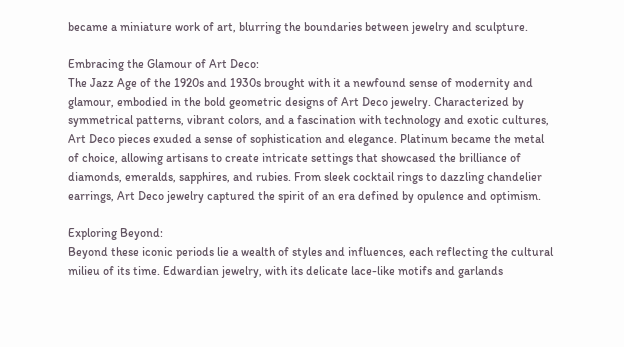became a miniature work of art, blurring the boundaries between jewelry and sculpture.

Embracing the Glamour of Art Deco:
The Jazz Age of the 1920s and 1930s brought with it a newfound sense of modernity and glamour, embodied in the bold geometric designs of Art Deco jewelry. Characterized by symmetrical patterns, vibrant colors, and a fascination with technology and exotic cultures, Art Deco pieces exuded a sense of sophistication and elegance. Platinum became the metal of choice, allowing artisans to create intricate settings that showcased the brilliance of diamonds, emeralds, sapphires, and rubies. From sleek cocktail rings to dazzling chandelier earrings, Art Deco jewelry captured the spirit of an era defined by opulence and optimism.

Exploring Beyond:
Beyond these iconic periods lie a wealth of styles and influences, each reflecting the cultural milieu of its time. Edwardian jewelry, with its delicate lace-like motifs and garlands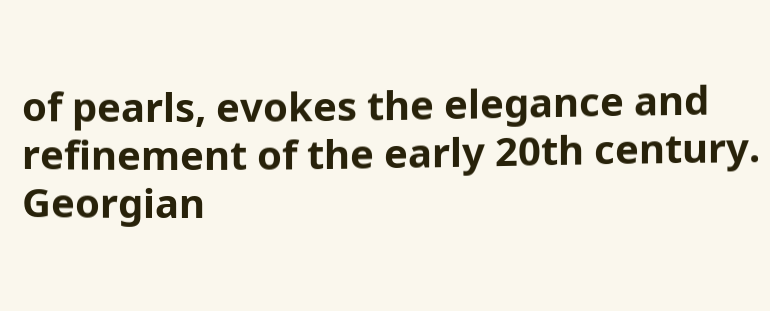of pearls, evokes the elegance and refinement of the early 20th century. Georgian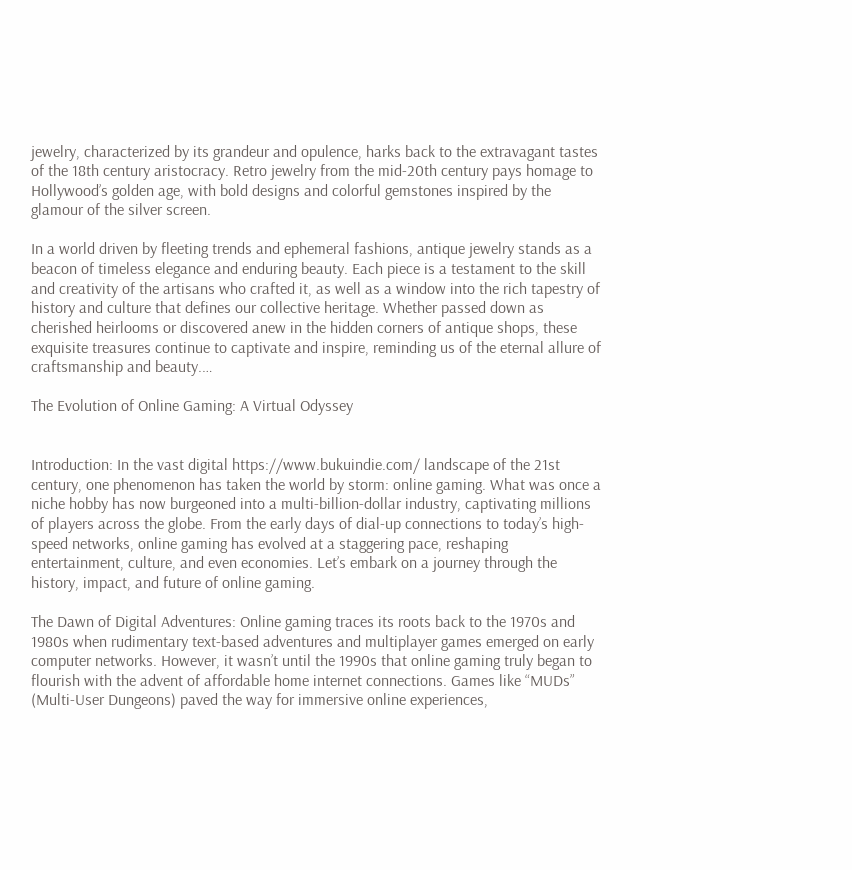jewelry, characterized by its grandeur and opulence, harks back to the extravagant tastes of the 18th century aristocracy. Retro jewelry from the mid-20th century pays homage to Hollywood’s golden age, with bold designs and colorful gemstones inspired by the glamour of the silver screen.

In a world driven by fleeting trends and ephemeral fashions, antique jewelry stands as a beacon of timeless elegance and enduring beauty. Each piece is a testament to the skill and creativity of the artisans who crafted it, as well as a window into the rich tapestry of history and culture that defines our collective heritage. Whether passed down as cherished heirlooms or discovered anew in the hidden corners of antique shops, these exquisite treasures continue to captivate and inspire, reminding us of the eternal allure of craftsmanship and beauty.…

The Evolution of Online Gaming: A Virtual Odyssey


Introduction: In the vast digital https://www.bukuindie.com/ landscape of the 21st century, one phenomenon has taken the world by storm: online gaming. What was once a niche hobby has now burgeoned into a multi-billion-dollar industry, captivating millions of players across the globe. From the early days of dial-up connections to today’s high-speed networks, online gaming has evolved at a staggering pace, reshaping entertainment, culture, and even economies. Let’s embark on a journey through the history, impact, and future of online gaming.

The Dawn of Digital Adventures: Online gaming traces its roots back to the 1970s and 1980s when rudimentary text-based adventures and multiplayer games emerged on early computer networks. However, it wasn’t until the 1990s that online gaming truly began to flourish with the advent of affordable home internet connections. Games like “MUDs” (Multi-User Dungeons) paved the way for immersive online experiences,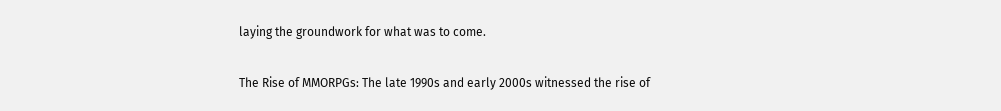laying the groundwork for what was to come.

The Rise of MMORPGs: The late 1990s and early 2000s witnessed the rise of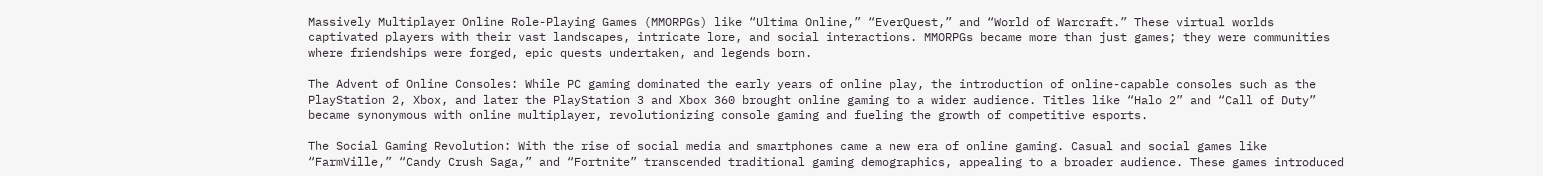Massively Multiplayer Online Role-Playing Games (MMORPGs) like “Ultima Online,” “EverQuest,” and “World of Warcraft.” These virtual worlds captivated players with their vast landscapes, intricate lore, and social interactions. MMORPGs became more than just games; they were communities where friendships were forged, epic quests undertaken, and legends born.

The Advent of Online Consoles: While PC gaming dominated the early years of online play, the introduction of online-capable consoles such as the PlayStation 2, Xbox, and later the PlayStation 3 and Xbox 360 brought online gaming to a wider audience. Titles like “Halo 2” and “Call of Duty” became synonymous with online multiplayer, revolutionizing console gaming and fueling the growth of competitive esports.

The Social Gaming Revolution: With the rise of social media and smartphones came a new era of online gaming. Casual and social games like “FarmVille,” “Candy Crush Saga,” and “Fortnite” transcended traditional gaming demographics, appealing to a broader audience. These games introduced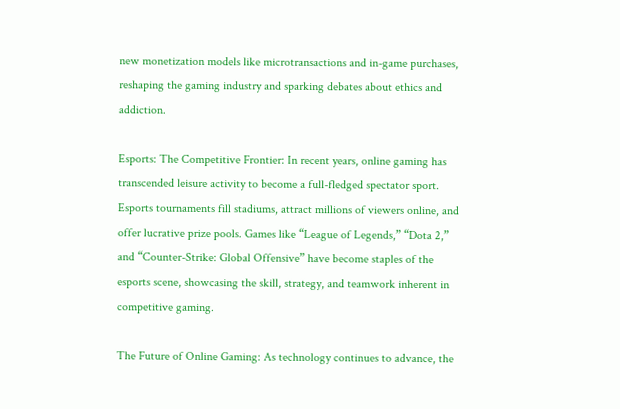new monetization models like microtransactions and in-game purchases, reshaping the gaming industry and sparking debates about ethics and addiction.

Esports: The Competitive Frontier: In recent years, online gaming has transcended leisure activity to become a full-fledged spectator sport. Esports tournaments fill stadiums, attract millions of viewers online, and offer lucrative prize pools. Games like “League of Legends,” “Dota 2,” and “Counter-Strike: Global Offensive” have become staples of the esports scene, showcasing the skill, strategy, and teamwork inherent in competitive gaming.

The Future of Online Gaming: As technology continues to advance, the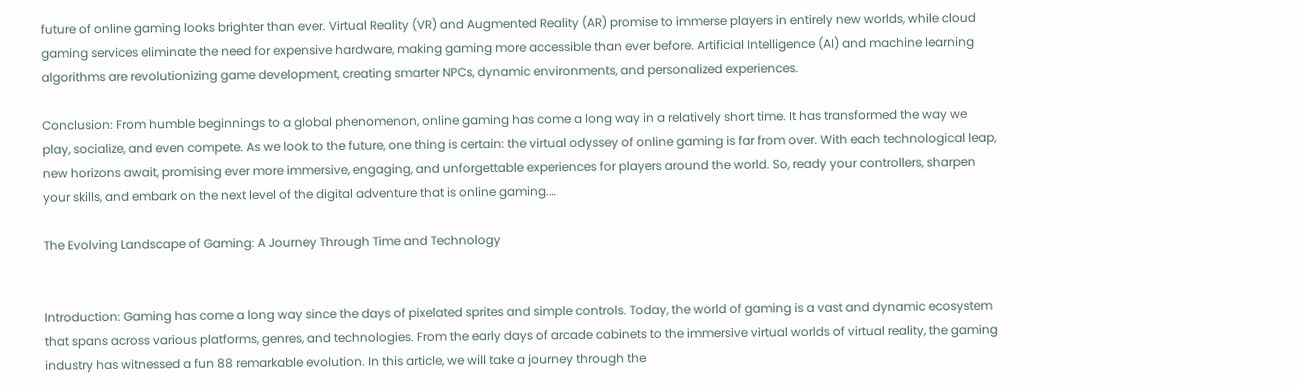future of online gaming looks brighter than ever. Virtual Reality (VR) and Augmented Reality (AR) promise to immerse players in entirely new worlds, while cloud gaming services eliminate the need for expensive hardware, making gaming more accessible than ever before. Artificial Intelligence (AI) and machine learning algorithms are revolutionizing game development, creating smarter NPCs, dynamic environments, and personalized experiences.

Conclusion: From humble beginnings to a global phenomenon, online gaming has come a long way in a relatively short time. It has transformed the way we play, socialize, and even compete. As we look to the future, one thing is certain: the virtual odyssey of online gaming is far from over. With each technological leap, new horizons await, promising ever more immersive, engaging, and unforgettable experiences for players around the world. So, ready your controllers, sharpen your skills, and embark on the next level of the digital adventure that is online gaming.…

The Evolving Landscape of Gaming: A Journey Through Time and Technology


Introduction: Gaming has come a long way since the days of pixelated sprites and simple controls. Today, the world of gaming is a vast and dynamic ecosystem that spans across various platforms, genres, and technologies. From the early days of arcade cabinets to the immersive virtual worlds of virtual reality, the gaming industry has witnessed a fun 88 remarkable evolution. In this article, we will take a journey through the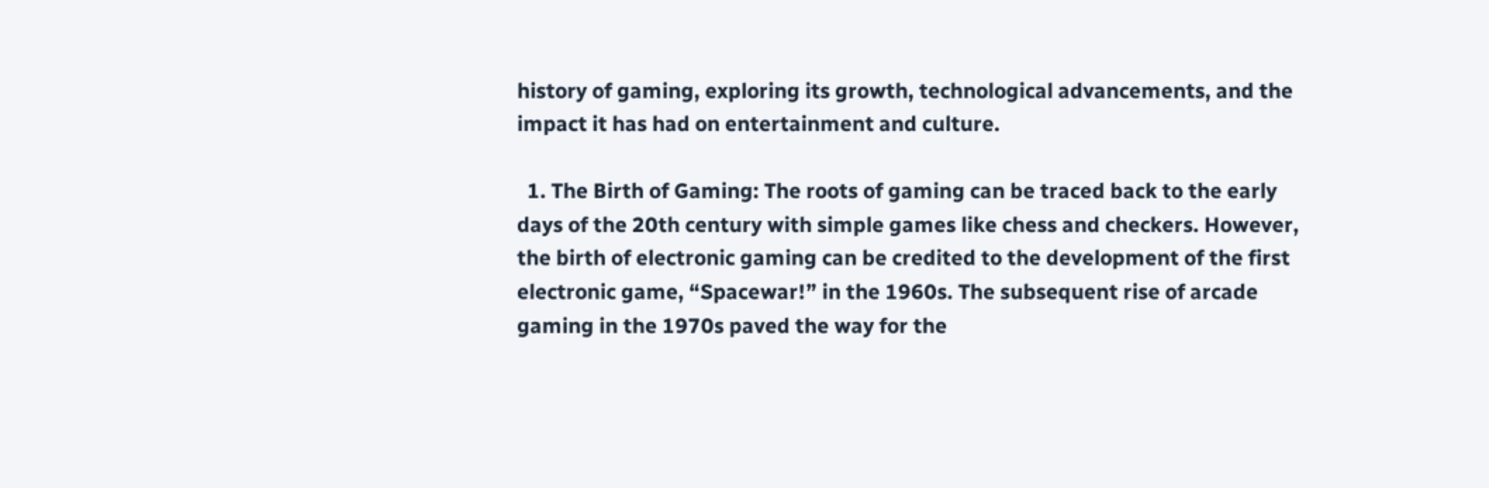history of gaming, exploring its growth, technological advancements, and the impact it has had on entertainment and culture.

  1. The Birth of Gaming: The roots of gaming can be traced back to the early days of the 20th century with simple games like chess and checkers. However, the birth of electronic gaming can be credited to the development of the first electronic game, “Spacewar!” in the 1960s. The subsequent rise of arcade gaming in the 1970s paved the way for the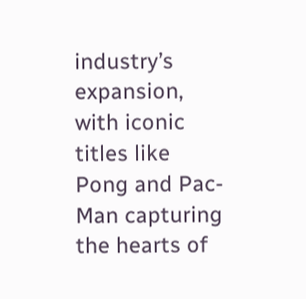industry’s expansion, with iconic titles like Pong and Pac-Man capturing the hearts of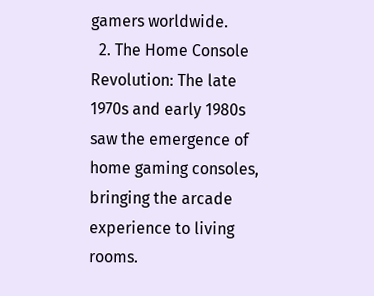gamers worldwide.
  2. The Home Console Revolution: The late 1970s and early 1980s saw the emergence of home gaming consoles, bringing the arcade experience to living rooms.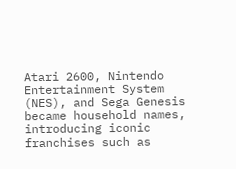Atari 2600, Nintendo Entertainment System (NES), and Sega Genesis became household names, introducing iconic franchises such as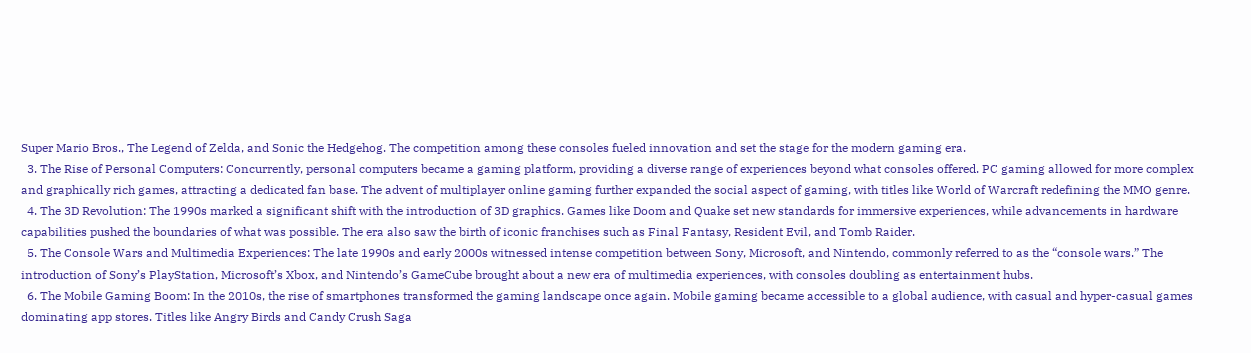Super Mario Bros., The Legend of Zelda, and Sonic the Hedgehog. The competition among these consoles fueled innovation and set the stage for the modern gaming era.
  3. The Rise of Personal Computers: Concurrently, personal computers became a gaming platform, providing a diverse range of experiences beyond what consoles offered. PC gaming allowed for more complex and graphically rich games, attracting a dedicated fan base. The advent of multiplayer online gaming further expanded the social aspect of gaming, with titles like World of Warcraft redefining the MMO genre.
  4. The 3D Revolution: The 1990s marked a significant shift with the introduction of 3D graphics. Games like Doom and Quake set new standards for immersive experiences, while advancements in hardware capabilities pushed the boundaries of what was possible. The era also saw the birth of iconic franchises such as Final Fantasy, Resident Evil, and Tomb Raider.
  5. The Console Wars and Multimedia Experiences: The late 1990s and early 2000s witnessed intense competition between Sony, Microsoft, and Nintendo, commonly referred to as the “console wars.” The introduction of Sony’s PlayStation, Microsoft’s Xbox, and Nintendo’s GameCube brought about a new era of multimedia experiences, with consoles doubling as entertainment hubs.
  6. The Mobile Gaming Boom: In the 2010s, the rise of smartphones transformed the gaming landscape once again. Mobile gaming became accessible to a global audience, with casual and hyper-casual games dominating app stores. Titles like Angry Birds and Candy Crush Saga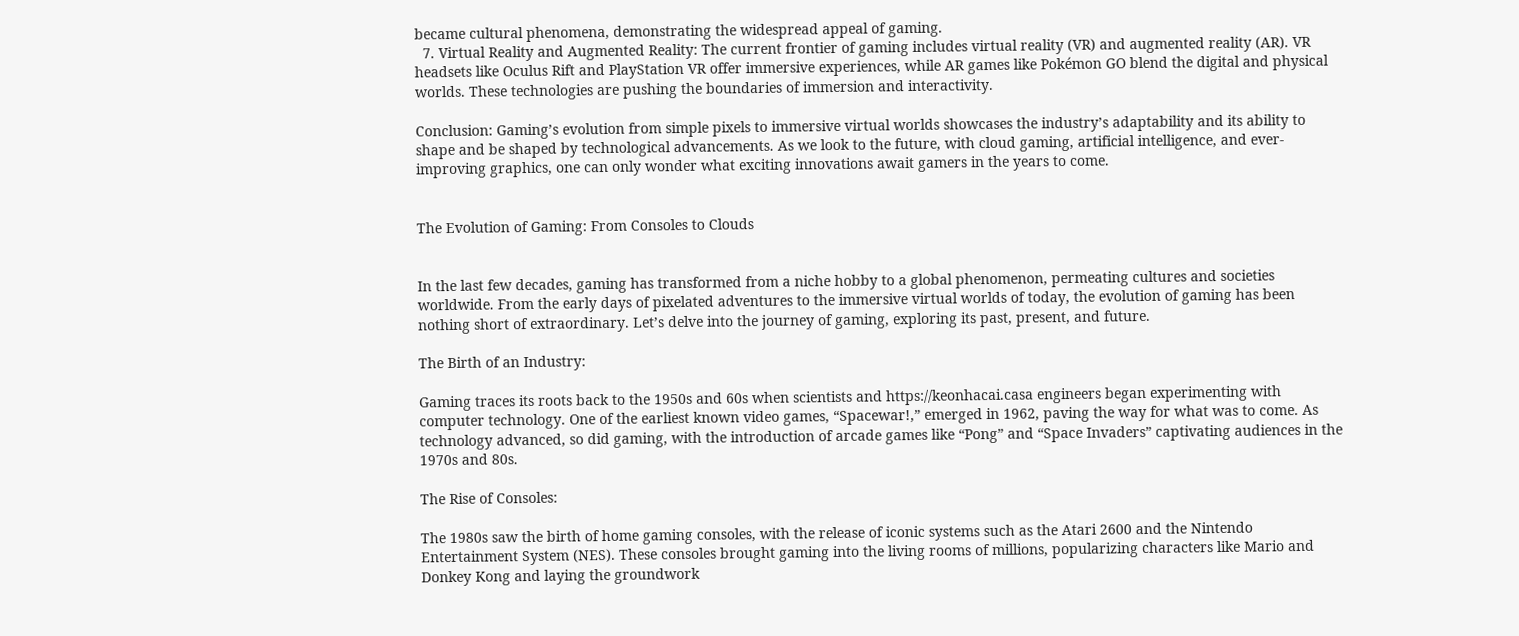became cultural phenomena, demonstrating the widespread appeal of gaming.
  7. Virtual Reality and Augmented Reality: The current frontier of gaming includes virtual reality (VR) and augmented reality (AR). VR headsets like Oculus Rift and PlayStation VR offer immersive experiences, while AR games like Pokémon GO blend the digital and physical worlds. These technologies are pushing the boundaries of immersion and interactivity.

Conclusion: Gaming’s evolution from simple pixels to immersive virtual worlds showcases the industry’s adaptability and its ability to shape and be shaped by technological advancements. As we look to the future, with cloud gaming, artificial intelligence, and ever-improving graphics, one can only wonder what exciting innovations await gamers in the years to come.


The Evolution of Gaming: From Consoles to Clouds


In the last few decades, gaming has transformed from a niche hobby to a global phenomenon, permeating cultures and societies worldwide. From the early days of pixelated adventures to the immersive virtual worlds of today, the evolution of gaming has been nothing short of extraordinary. Let’s delve into the journey of gaming, exploring its past, present, and future.

The Birth of an Industry:

Gaming traces its roots back to the 1950s and 60s when scientists and https://keonhacai.casa engineers began experimenting with computer technology. One of the earliest known video games, “Spacewar!,” emerged in 1962, paving the way for what was to come. As technology advanced, so did gaming, with the introduction of arcade games like “Pong” and “Space Invaders” captivating audiences in the 1970s and 80s.

The Rise of Consoles:

The 1980s saw the birth of home gaming consoles, with the release of iconic systems such as the Atari 2600 and the Nintendo Entertainment System (NES). These consoles brought gaming into the living rooms of millions, popularizing characters like Mario and Donkey Kong and laying the groundwork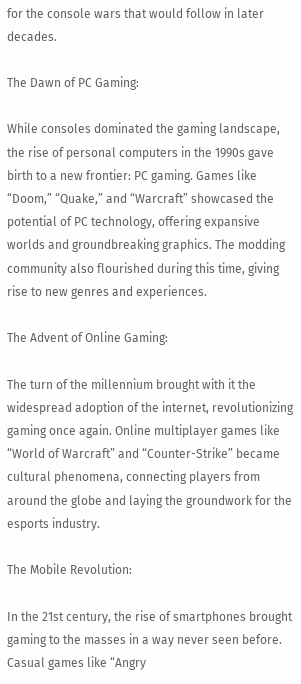for the console wars that would follow in later decades.

The Dawn of PC Gaming:

While consoles dominated the gaming landscape, the rise of personal computers in the 1990s gave birth to a new frontier: PC gaming. Games like “Doom,” “Quake,” and “Warcraft” showcased the potential of PC technology, offering expansive worlds and groundbreaking graphics. The modding community also flourished during this time, giving rise to new genres and experiences.

The Advent of Online Gaming:

The turn of the millennium brought with it the widespread adoption of the internet, revolutionizing gaming once again. Online multiplayer games like “World of Warcraft” and “Counter-Strike” became cultural phenomena, connecting players from around the globe and laying the groundwork for the esports industry.

The Mobile Revolution:

In the 21st century, the rise of smartphones brought gaming to the masses in a way never seen before. Casual games like “Angry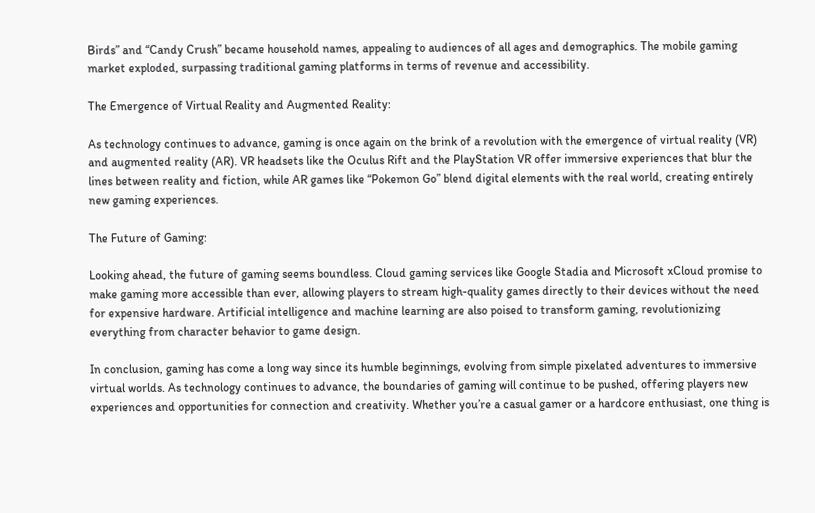Birds” and “Candy Crush” became household names, appealing to audiences of all ages and demographics. The mobile gaming market exploded, surpassing traditional gaming platforms in terms of revenue and accessibility.

The Emergence of Virtual Reality and Augmented Reality:

As technology continues to advance, gaming is once again on the brink of a revolution with the emergence of virtual reality (VR) and augmented reality (AR). VR headsets like the Oculus Rift and the PlayStation VR offer immersive experiences that blur the lines between reality and fiction, while AR games like “Pokemon Go” blend digital elements with the real world, creating entirely new gaming experiences.

The Future of Gaming:

Looking ahead, the future of gaming seems boundless. Cloud gaming services like Google Stadia and Microsoft xCloud promise to make gaming more accessible than ever, allowing players to stream high-quality games directly to their devices without the need for expensive hardware. Artificial intelligence and machine learning are also poised to transform gaming, revolutionizing everything from character behavior to game design.

In conclusion, gaming has come a long way since its humble beginnings, evolving from simple pixelated adventures to immersive virtual worlds. As technology continues to advance, the boundaries of gaming will continue to be pushed, offering players new experiences and opportunities for connection and creativity. Whether you’re a casual gamer or a hardcore enthusiast, one thing is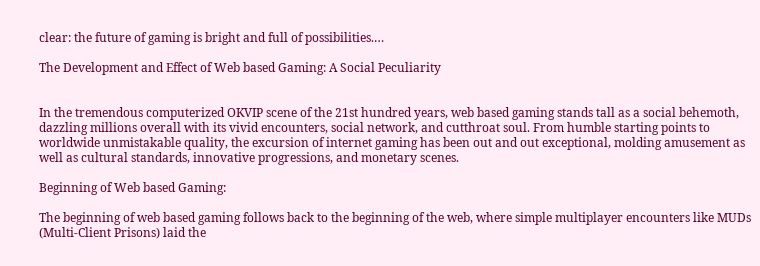clear: the future of gaming is bright and full of possibilities.…

The Development and Effect of Web based Gaming: A Social Peculiarity


In the tremendous computerized OKVIP scene of the 21st hundred years, web based gaming stands tall as a social behemoth, dazzling millions overall with its vivid encounters, social network, and cutthroat soul. From humble starting points to worldwide unmistakable quality, the excursion of internet gaming has been out and out exceptional, molding amusement as well as cultural standards, innovative progressions, and monetary scenes.

Beginning of Web based Gaming:

The beginning of web based gaming follows back to the beginning of the web, where simple multiplayer encounters like MUDs (Multi-Client Prisons) laid the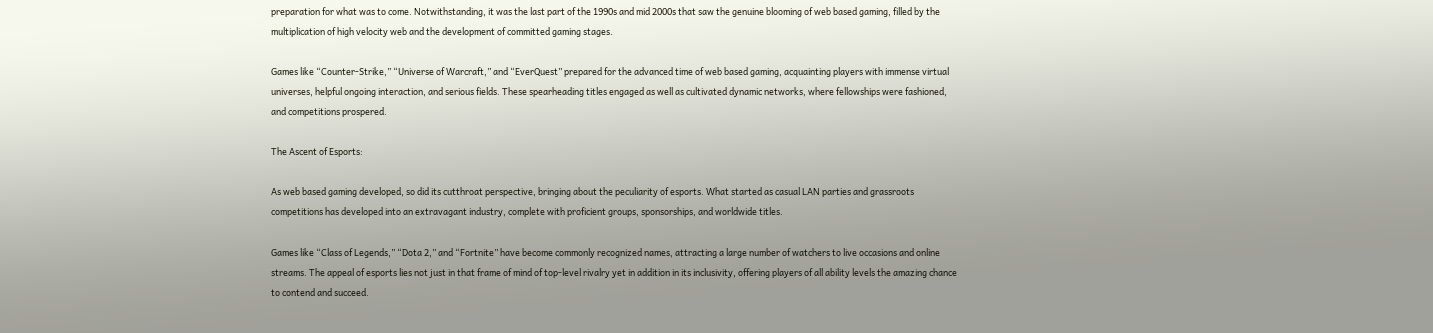preparation for what was to come. Notwithstanding, it was the last part of the 1990s and mid 2000s that saw the genuine blooming of web based gaming, filled by the multiplication of high velocity web and the development of committed gaming stages.

Games like “Counter-Strike,” “Universe of Warcraft,” and “EverQuest” prepared for the advanced time of web based gaming, acquainting players with immense virtual universes, helpful ongoing interaction, and serious fields. These spearheading titles engaged as well as cultivated dynamic networks, where fellowships were fashioned, and competitions prospered.

The Ascent of Esports:

As web based gaming developed, so did its cutthroat perspective, bringing about the peculiarity of esports. What started as casual LAN parties and grassroots competitions has developed into an extravagant industry, complete with proficient groups, sponsorships, and worldwide titles.

Games like “Class of Legends,” “Dota 2,” and “Fortnite” have become commonly recognized names, attracting a large number of watchers to live occasions and online streams. The appeal of esports lies not just in that frame of mind of top-level rivalry yet in addition in its inclusivity, offering players of all ability levels the amazing chance to contend and succeed.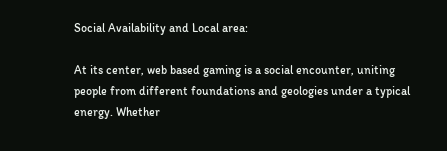Social Availability and Local area:

At its center, web based gaming is a social encounter, uniting people from different foundations and geologies under a typical energy. Whether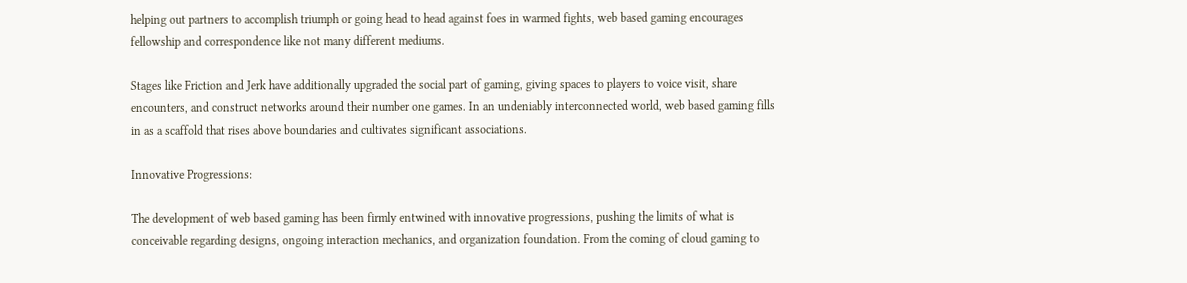helping out partners to accomplish triumph or going head to head against foes in warmed fights, web based gaming encourages fellowship and correspondence like not many different mediums.

Stages like Friction and Jerk have additionally upgraded the social part of gaming, giving spaces to players to voice visit, share encounters, and construct networks around their number one games. In an undeniably interconnected world, web based gaming fills in as a scaffold that rises above boundaries and cultivates significant associations.

Innovative Progressions:

The development of web based gaming has been firmly entwined with innovative progressions, pushing the limits of what is conceivable regarding designs, ongoing interaction mechanics, and organization foundation. From the coming of cloud gaming to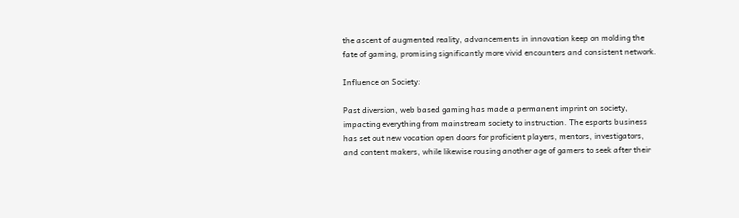the ascent of augmented reality, advancements in innovation keep on molding the fate of gaming, promising significantly more vivid encounters and consistent network.

Influence on Society:

Past diversion, web based gaming has made a permanent imprint on society, impacting everything from mainstream society to instruction. The esports business has set out new vocation open doors for proficient players, mentors, investigators, and content makers, while likewise rousing another age of gamers to seek after their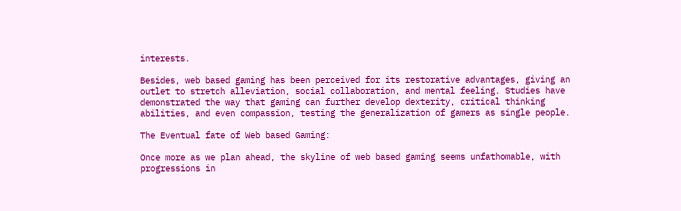interests.

Besides, web based gaming has been perceived for its restorative advantages, giving an outlet to stretch alleviation, social collaboration, and mental feeling. Studies have demonstrated the way that gaming can further develop dexterity, critical thinking abilities, and even compassion, testing the generalization of gamers as single people.

The Eventual fate of Web based Gaming:

Once more as we plan ahead, the skyline of web based gaming seems unfathomable, with progressions in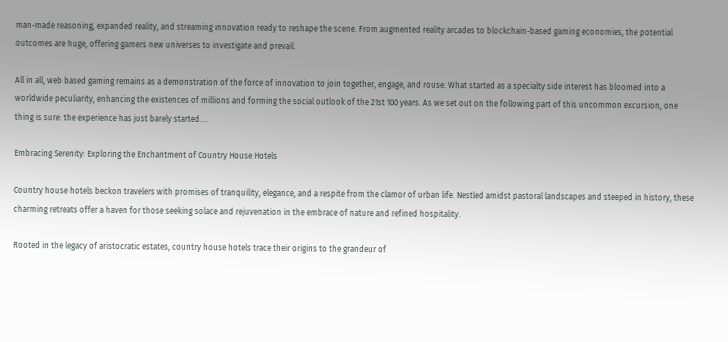man-made reasoning, expanded reality, and streaming innovation ready to reshape the scene. From augmented reality arcades to blockchain-based gaming economies, the potential outcomes are huge, offering gamers new universes to investigate and prevail.

All in all, web based gaming remains as a demonstration of the force of innovation to join together, engage, and rouse. What started as a specialty side interest has bloomed into a worldwide peculiarity, enhancing the existences of millions and forming the social outlook of the 21st 100 years. As we set out on the following part of this uncommon excursion, one thing is sure: the experience has just barely started.…

Embracing Serenity: Exploring the Enchantment of Country House Hotels

Country house hotels beckon travelers with promises of tranquility, elegance, and a respite from the clamor of urban life. Nestled amidst pastoral landscapes and steeped in history, these charming retreats offer a haven for those seeking solace and rejuvenation in the embrace of nature and refined hospitality.

Rooted in the legacy of aristocratic estates, country house hotels trace their origins to the grandeur of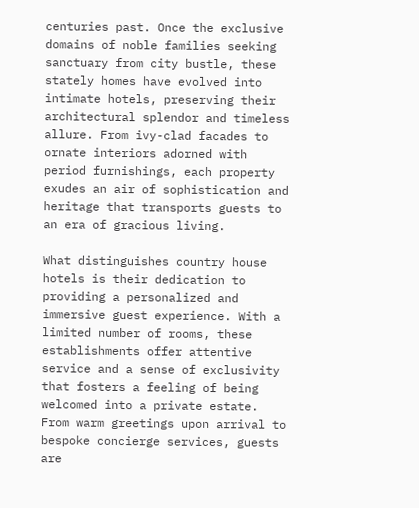centuries past. Once the exclusive domains of noble families seeking sanctuary from city bustle, these stately homes have evolved into intimate hotels, preserving their architectural splendor and timeless allure. From ivy-clad facades to ornate interiors adorned with period furnishings, each property exudes an air of sophistication and heritage that transports guests to an era of gracious living.

What distinguishes country house hotels is their dedication to providing a personalized and immersive guest experience. With a limited number of rooms, these establishments offer attentive service and a sense of exclusivity that fosters a feeling of being welcomed into a private estate. From warm greetings upon arrival to bespoke concierge services, guests are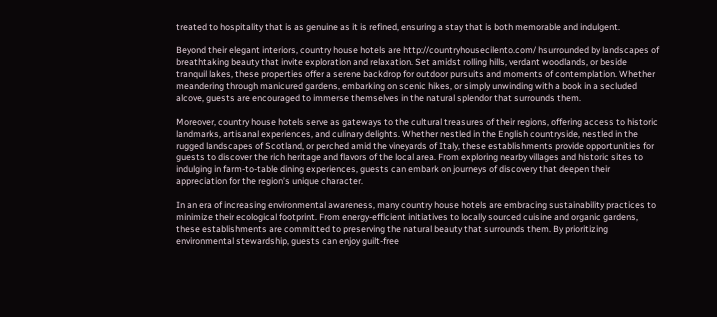treated to hospitality that is as genuine as it is refined, ensuring a stay that is both memorable and indulgent.

Beyond their elegant interiors, country house hotels are http://countryhousecilento.com/ hsurrounded by landscapes of breathtaking beauty that invite exploration and relaxation. Set amidst rolling hills, verdant woodlands, or beside tranquil lakes, these properties offer a serene backdrop for outdoor pursuits and moments of contemplation. Whether meandering through manicured gardens, embarking on scenic hikes, or simply unwinding with a book in a secluded alcove, guests are encouraged to immerse themselves in the natural splendor that surrounds them.

Moreover, country house hotels serve as gateways to the cultural treasures of their regions, offering access to historic landmarks, artisanal experiences, and culinary delights. Whether nestled in the English countryside, nestled in the rugged landscapes of Scotland, or perched amid the vineyards of Italy, these establishments provide opportunities for guests to discover the rich heritage and flavors of the local area. From exploring nearby villages and historic sites to indulging in farm-to-table dining experiences, guests can embark on journeys of discovery that deepen their appreciation for the region’s unique character.

In an era of increasing environmental awareness, many country house hotels are embracing sustainability practices to minimize their ecological footprint. From energy-efficient initiatives to locally sourced cuisine and organic gardens, these establishments are committed to preserving the natural beauty that surrounds them. By prioritizing environmental stewardship, guests can enjoy guilt-free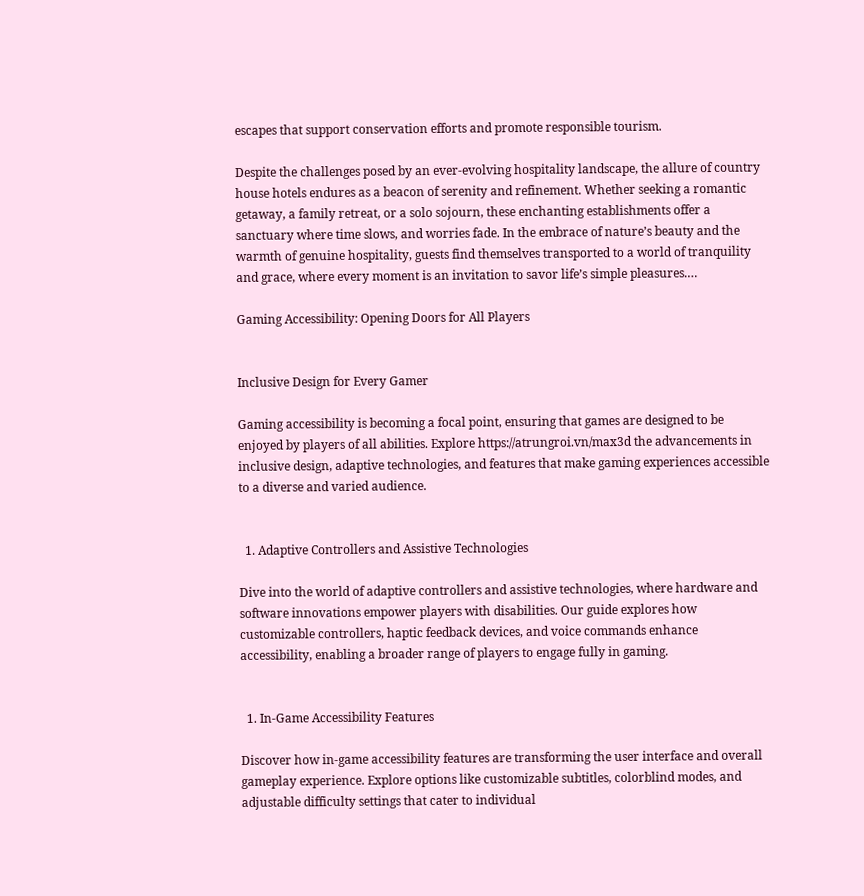escapes that support conservation efforts and promote responsible tourism.

Despite the challenges posed by an ever-evolving hospitality landscape, the allure of country house hotels endures as a beacon of serenity and refinement. Whether seeking a romantic getaway, a family retreat, or a solo sojourn, these enchanting establishments offer a sanctuary where time slows, and worries fade. In the embrace of nature’s beauty and the warmth of genuine hospitality, guests find themselves transported to a world of tranquility and grace, where every moment is an invitation to savor life’s simple pleasures.…

Gaming Accessibility: Opening Doors for All Players


Inclusive Design for Every Gamer

Gaming accessibility is becoming a focal point, ensuring that games are designed to be enjoyed by players of all abilities. Explore https://atrungroi.vn/max3d the advancements in inclusive design, adaptive technologies, and features that make gaming experiences accessible to a diverse and varied audience.


  1. Adaptive Controllers and Assistive Technologies

Dive into the world of adaptive controllers and assistive technologies, where hardware and software innovations empower players with disabilities. Our guide explores how customizable controllers, haptic feedback devices, and voice commands enhance accessibility, enabling a broader range of players to engage fully in gaming.


  1. In-Game Accessibility Features

Discover how in-game accessibility features are transforming the user interface and overall gameplay experience. Explore options like customizable subtitles, colorblind modes, and adjustable difficulty settings that cater to individual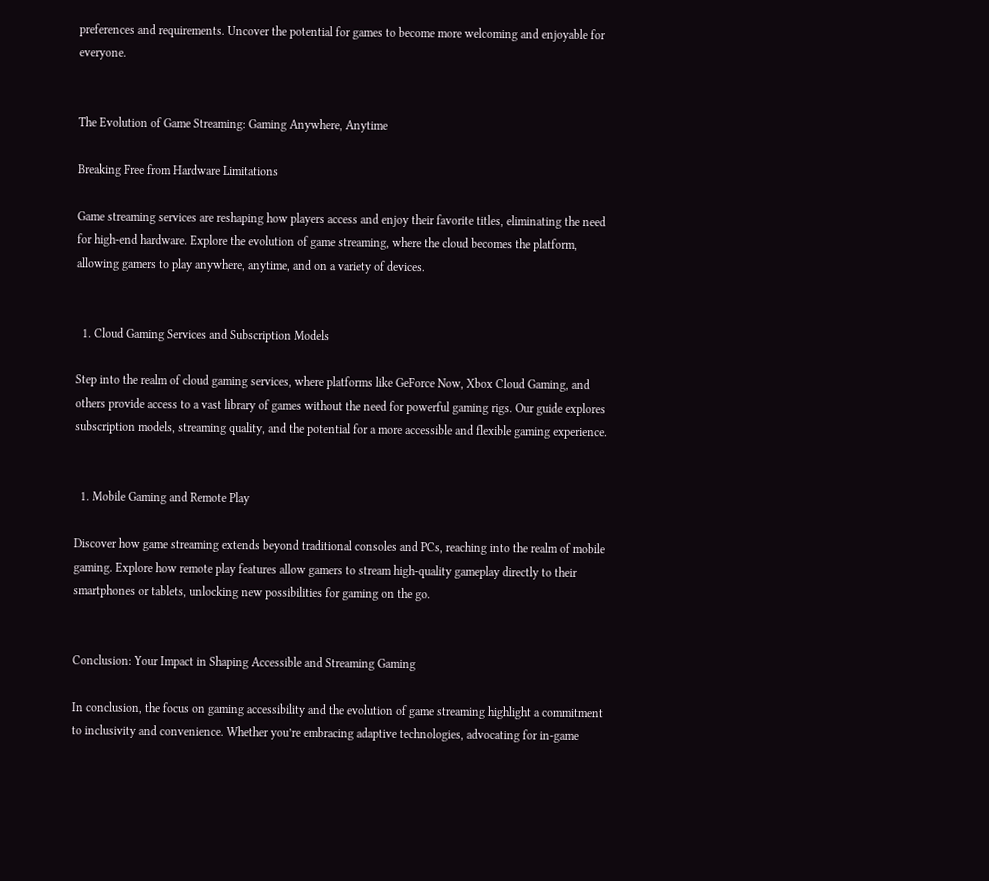preferences and requirements. Uncover the potential for games to become more welcoming and enjoyable for everyone.


The Evolution of Game Streaming: Gaming Anywhere, Anytime

Breaking Free from Hardware Limitations

Game streaming services are reshaping how players access and enjoy their favorite titles, eliminating the need for high-end hardware. Explore the evolution of game streaming, where the cloud becomes the platform, allowing gamers to play anywhere, anytime, and on a variety of devices.


  1. Cloud Gaming Services and Subscription Models

Step into the realm of cloud gaming services, where platforms like GeForce Now, Xbox Cloud Gaming, and others provide access to a vast library of games without the need for powerful gaming rigs. Our guide explores subscription models, streaming quality, and the potential for a more accessible and flexible gaming experience.


  1. Mobile Gaming and Remote Play

Discover how game streaming extends beyond traditional consoles and PCs, reaching into the realm of mobile gaming. Explore how remote play features allow gamers to stream high-quality gameplay directly to their smartphones or tablets, unlocking new possibilities for gaming on the go.


Conclusion: Your Impact in Shaping Accessible and Streaming Gaming

In conclusion, the focus on gaming accessibility and the evolution of game streaming highlight a commitment to inclusivity and convenience. Whether you’re embracing adaptive technologies, advocating for in-game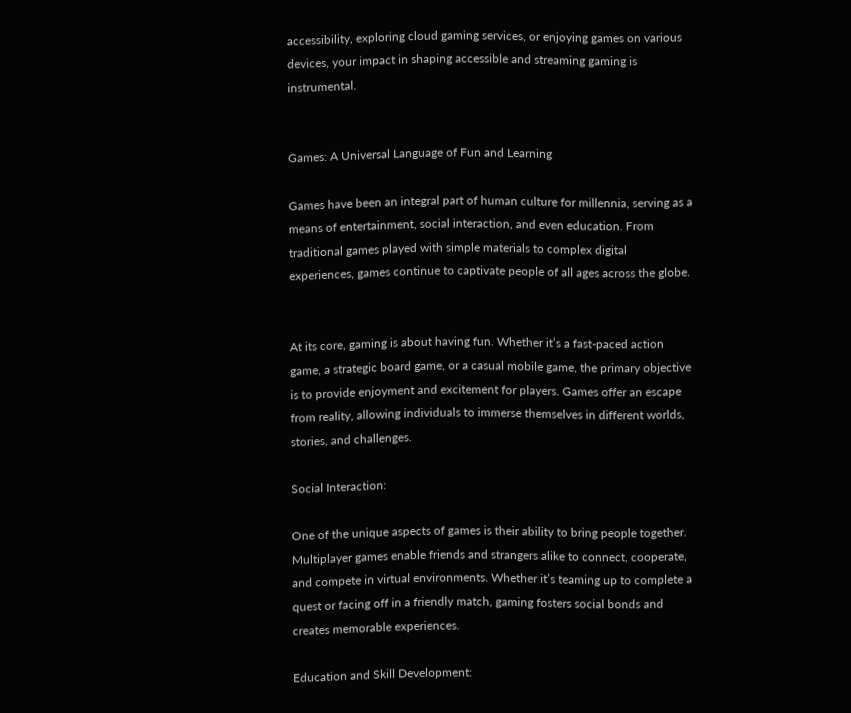accessibility, exploring cloud gaming services, or enjoying games on various devices, your impact in shaping accessible and streaming gaming is instrumental.


Games: A Universal Language of Fun and Learning

Games have been an integral part of human culture for millennia, serving as a means of entertainment, social interaction, and even education. From traditional games played with simple materials to complex digital experiences, games continue to captivate people of all ages across the globe.


At its core, gaming is about having fun. Whether it’s a fast-paced action game, a strategic board game, or a casual mobile game, the primary objective is to provide enjoyment and excitement for players. Games offer an escape from reality, allowing individuals to immerse themselves in different worlds, stories, and challenges.

Social Interaction:

One of the unique aspects of games is their ability to bring people together. Multiplayer games enable friends and strangers alike to connect, cooperate, and compete in virtual environments. Whether it’s teaming up to complete a quest or facing off in a friendly match, gaming fosters social bonds and creates memorable experiences.

Education and Skill Development: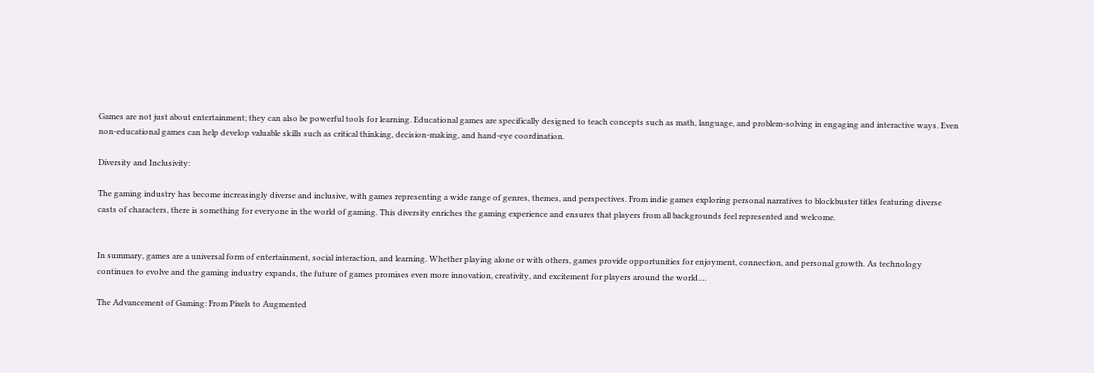Games are not just about entertainment; they can also be powerful tools for learning. Educational games are specifically designed to teach concepts such as math, language, and problem-solving in engaging and interactive ways. Even non-educational games can help develop valuable skills such as critical thinking, decision-making, and hand-eye coordination.

Diversity and Inclusivity:

The gaming industry has become increasingly diverse and inclusive, with games representing a wide range of genres, themes, and perspectives. From indie games exploring personal narratives to blockbuster titles featuring diverse casts of characters, there is something for everyone in the world of gaming. This diversity enriches the gaming experience and ensures that players from all backgrounds feel represented and welcome.


In summary, games are a universal form of entertainment, social interaction, and learning. Whether playing alone or with others, games provide opportunities for enjoyment, connection, and personal growth. As technology continues to evolve and the gaming industry expands, the future of games promises even more innovation, creativity, and excitement for players around the world.…

The Advancement of Gaming: From Pixels to Augmented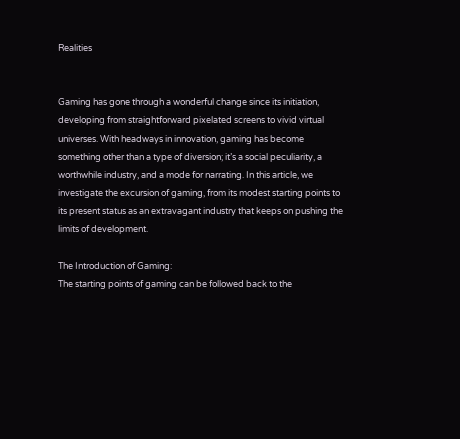Realities


Gaming has gone through a wonderful change since its initiation, developing from straightforward pixelated screens to vivid virtual universes. With headways in innovation, gaming has become something other than a type of diversion; it’s a social peculiarity, a worthwhile industry, and a mode for narrating. In this article, we investigate the excursion of gaming, from its modest starting points to its present status as an extravagant industry that keeps on pushing the limits of development.

The Introduction of Gaming:
The starting points of gaming can be followed back to the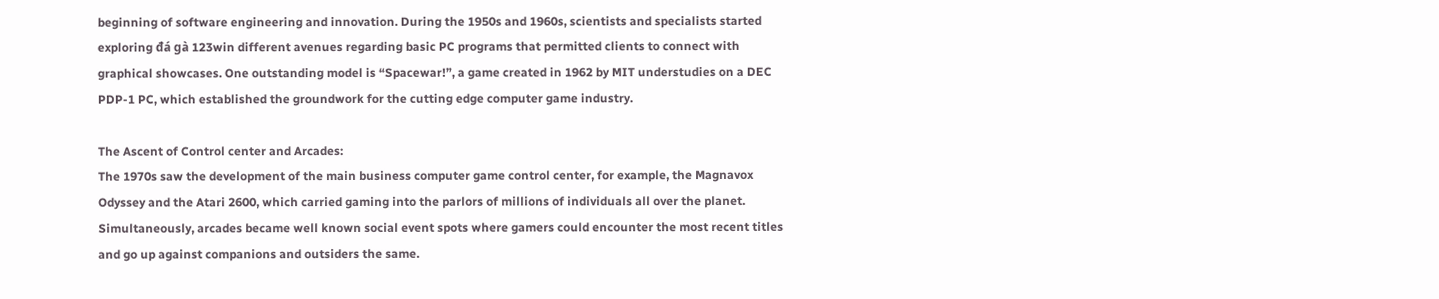beginning of software engineering and innovation. During the 1950s and 1960s, scientists and specialists started exploring đá gà 123win different avenues regarding basic PC programs that permitted clients to connect with graphical showcases. One outstanding model is “Spacewar!”, a game created in 1962 by MIT understudies on a DEC PDP-1 PC, which established the groundwork for the cutting edge computer game industry.

The Ascent of Control center and Arcades:
The 1970s saw the development of the main business computer game control center, for example, the Magnavox Odyssey and the Atari 2600, which carried gaming into the parlors of millions of individuals all over the planet. Simultaneously, arcades became well known social event spots where gamers could encounter the most recent titles and go up against companions and outsiders the same.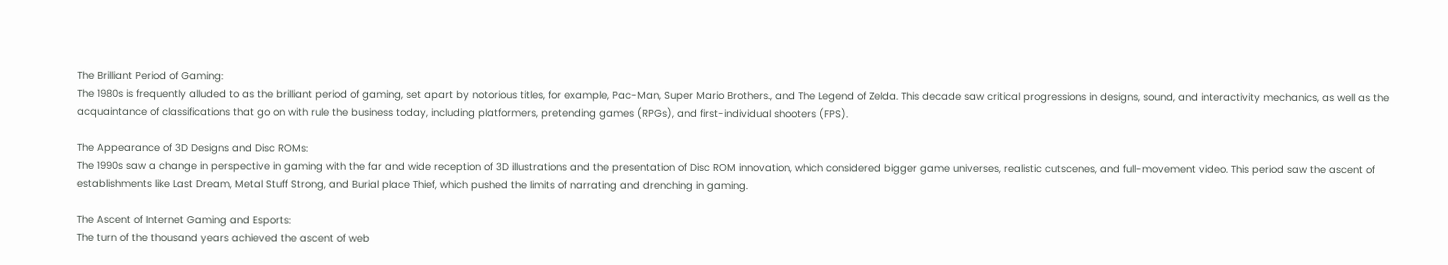The Brilliant Period of Gaming:
The 1980s is frequently alluded to as the brilliant period of gaming, set apart by notorious titles, for example, Pac-Man, Super Mario Brothers., and The Legend of Zelda. This decade saw critical progressions in designs, sound, and interactivity mechanics, as well as the acquaintance of classifications that go on with rule the business today, including platformers, pretending games (RPGs), and first-individual shooters (FPS).

The Appearance of 3D Designs and Disc ROMs:
The 1990s saw a change in perspective in gaming with the far and wide reception of 3D illustrations and the presentation of Disc ROM innovation, which considered bigger game universes, realistic cutscenes, and full-movement video. This period saw the ascent of establishments like Last Dream, Metal Stuff Strong, and Burial place Thief, which pushed the limits of narrating and drenching in gaming.

The Ascent of Internet Gaming and Esports:
The turn of the thousand years achieved the ascent of web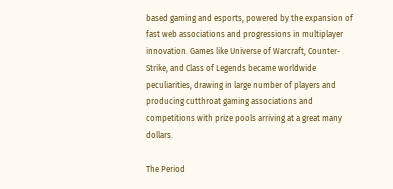based gaming and esports, powered by the expansion of fast web associations and progressions in multiplayer innovation. Games like Universe of Warcraft, Counter-Strike, and Class of Legends became worldwide peculiarities, drawing in large number of players and producing cutthroat gaming associations and competitions with prize pools arriving at a great many dollars.

The Period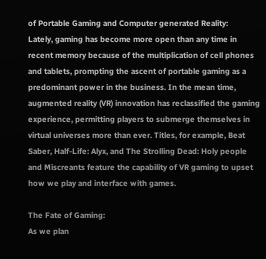of Portable Gaming and Computer generated Reality:
Lately, gaming has become more open than any time in recent memory because of the multiplication of cell phones and tablets, prompting the ascent of portable gaming as a predominant power in the business. In the mean time, augmented reality (VR) innovation has reclassified the gaming experience, permitting players to submerge themselves in virtual universes more than ever. Titles, for example, Beat Saber, Half-Life: Alyx, and The Strolling Dead: Holy people and Miscreants feature the capability of VR gaming to upset how we play and interface with games.

The Fate of Gaming:
As we plan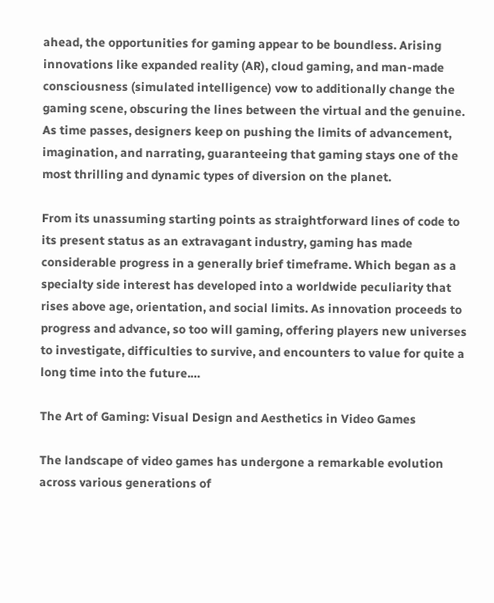ahead, the opportunities for gaming appear to be boundless. Arising innovations like expanded reality (AR), cloud gaming, and man-made consciousness (simulated intelligence) vow to additionally change the gaming scene, obscuring the lines between the virtual and the genuine. As time passes, designers keep on pushing the limits of advancement, imagination, and narrating, guaranteeing that gaming stays one of the most thrilling and dynamic types of diversion on the planet.

From its unassuming starting points as straightforward lines of code to its present status as an extravagant industry, gaming has made considerable progress in a generally brief timeframe. Which began as a specialty side interest has developed into a worldwide peculiarity that rises above age, orientation, and social limits. As innovation proceeds to progress and advance, so too will gaming, offering players new universes to investigate, difficulties to survive, and encounters to value for quite a long time into the future.…

The Art of Gaming: Visual Design and Aesthetics in Video Games

The landscape of video games has undergone a remarkable evolution across various generations of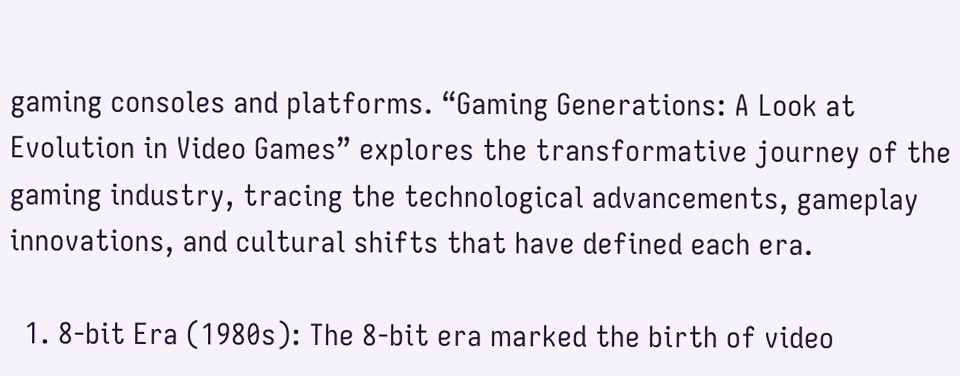gaming consoles and platforms. “Gaming Generations: A Look at Evolution in Video Games” explores the transformative journey of the gaming industry, tracing the technological advancements, gameplay innovations, and cultural shifts that have defined each era.

  1. 8-bit Era (1980s): The 8-bit era marked the birth of video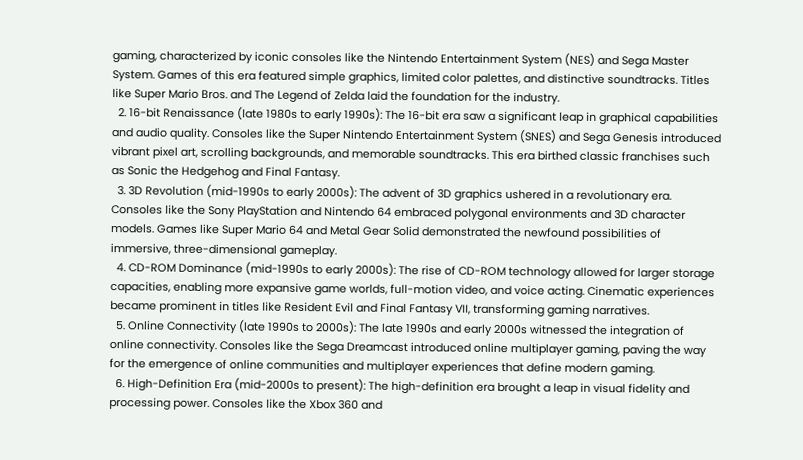gaming, characterized by iconic consoles like the Nintendo Entertainment System (NES) and Sega Master System. Games of this era featured simple graphics, limited color palettes, and distinctive soundtracks. Titles like Super Mario Bros. and The Legend of Zelda laid the foundation for the industry.
  2. 16-bit Renaissance (late 1980s to early 1990s): The 16-bit era saw a significant leap in graphical capabilities and audio quality. Consoles like the Super Nintendo Entertainment System (SNES) and Sega Genesis introduced vibrant pixel art, scrolling backgrounds, and memorable soundtracks. This era birthed classic franchises such as Sonic the Hedgehog and Final Fantasy.
  3. 3D Revolution (mid-1990s to early 2000s): The advent of 3D graphics ushered in a revolutionary era. Consoles like the Sony PlayStation and Nintendo 64 embraced polygonal environments and 3D character models. Games like Super Mario 64 and Metal Gear Solid demonstrated the newfound possibilities of immersive, three-dimensional gameplay.
  4. CD-ROM Dominance (mid-1990s to early 2000s): The rise of CD-ROM technology allowed for larger storage capacities, enabling more expansive game worlds, full-motion video, and voice acting. Cinematic experiences became prominent in titles like Resident Evil and Final Fantasy VII, transforming gaming narratives.
  5. Online Connectivity (late 1990s to 2000s): The late 1990s and early 2000s witnessed the integration of online connectivity. Consoles like the Sega Dreamcast introduced online multiplayer gaming, paving the way for the emergence of online communities and multiplayer experiences that define modern gaming.
  6. High-Definition Era (mid-2000s to present): The high-definition era brought a leap in visual fidelity and processing power. Consoles like the Xbox 360 and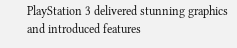PlayStation 3 delivered stunning graphics and introduced features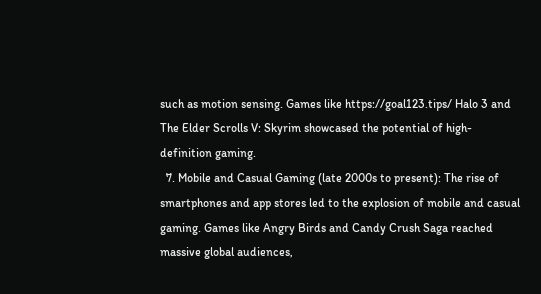such as motion sensing. Games like https://goal123.tips/ Halo 3 and The Elder Scrolls V: Skyrim showcased the potential of high-definition gaming.
  7. Mobile and Casual Gaming (late 2000s to present): The rise of smartphones and app stores led to the explosion of mobile and casual gaming. Games like Angry Birds and Candy Crush Saga reached massive global audiences,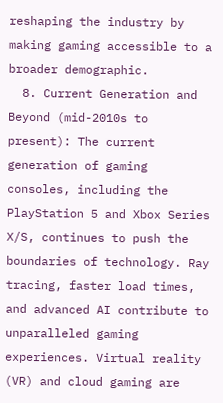reshaping the industry by making gaming accessible to a broader demographic.
  8. Current Generation and Beyond (mid-2010s to present): The current generation of gaming consoles, including the PlayStation 5 and Xbox Series X/S, continues to push the boundaries of technology. Ray tracing, faster load times, and advanced AI contribute to unparalleled gaming experiences. Virtual reality (VR) and cloud gaming are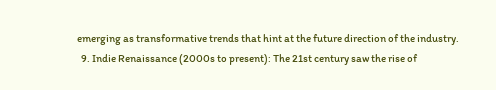emerging as transformative trends that hint at the future direction of the industry.
  9. Indie Renaissance (2000s to present): The 21st century saw the rise of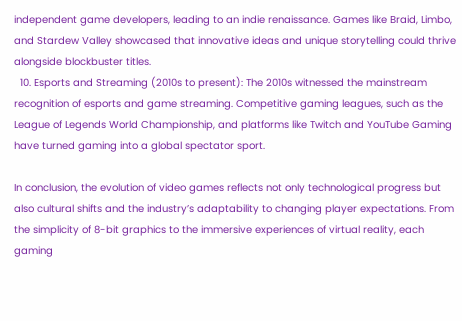independent game developers, leading to an indie renaissance. Games like Braid, Limbo, and Stardew Valley showcased that innovative ideas and unique storytelling could thrive alongside blockbuster titles.
  10. Esports and Streaming (2010s to present): The 2010s witnessed the mainstream recognition of esports and game streaming. Competitive gaming leagues, such as the League of Legends World Championship, and platforms like Twitch and YouTube Gaming have turned gaming into a global spectator sport.

In conclusion, the evolution of video games reflects not only technological progress but also cultural shifts and the industry’s adaptability to changing player expectations. From the simplicity of 8-bit graphics to the immersive experiences of virtual reality, each gaming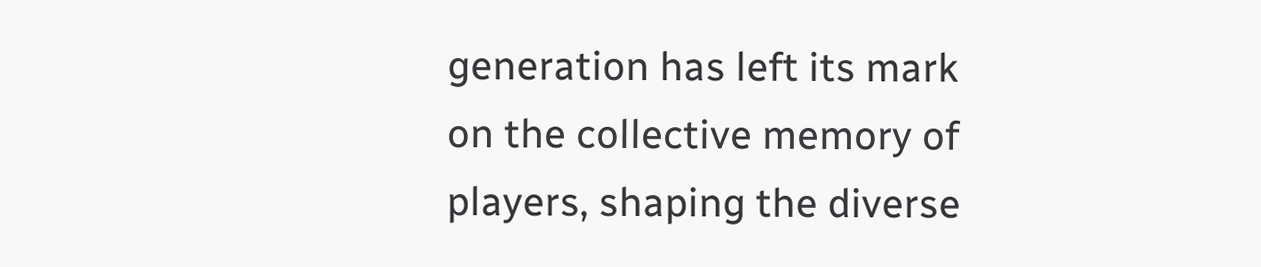generation has left its mark on the collective memory of players, shaping the diverse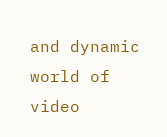and dynamic world of video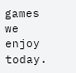games we enjoy today.